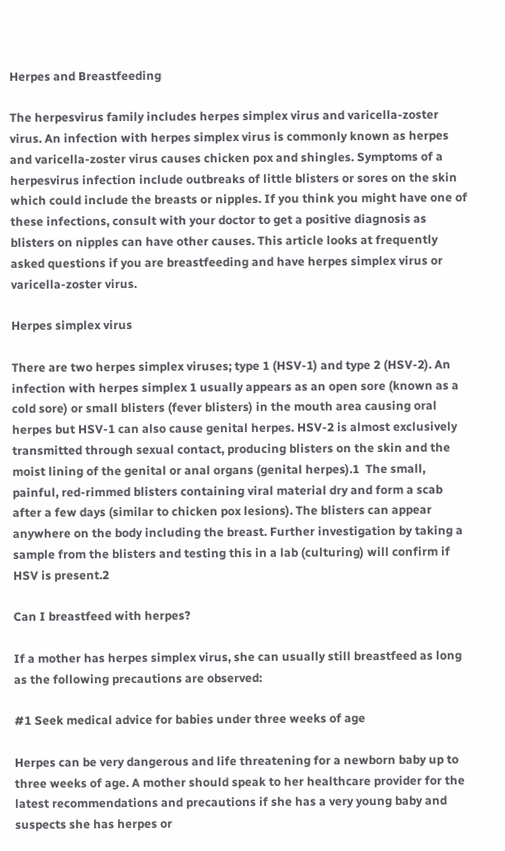Herpes and Breastfeeding

The herpesvirus family includes herpes simplex virus and varicella-zoster virus. An infection with herpes simplex virus is commonly known as herpes and varicella-zoster virus causes chicken pox and shingles. Symptoms of a herpesvirus infection include outbreaks of little blisters or sores on the skin which could include the breasts or nipples. If you think you might have one of these infections, consult with your doctor to get a positive diagnosis as blisters on nipples can have other causes. This article looks at frequently asked questions if you are breastfeeding and have herpes simplex virus or varicella-zoster virus.

Herpes simplex virus

There are two herpes simplex viruses; type 1 (HSV-1) and type 2 (HSV-2). An infection with herpes simplex 1 usually appears as an open sore (known as a cold sore) or small blisters (fever blisters) in the mouth area causing oral herpes but HSV-1 can also cause genital herpes. HSV-2 is almost exclusively transmitted through sexual contact, producing blisters on the skin and the moist lining of the genital or anal organs (genital herpes).1  The small, painful, red-rimmed blisters containing viral material dry and form a scab after a few days (similar to chicken pox lesions). The blisters can appear anywhere on the body including the breast. Further investigation by taking a sample from the blisters and testing this in a lab (culturing) will confirm if HSV is present.2

Can I breastfeed with herpes?

If a mother has herpes simplex virus, she can usually still breastfeed as long as the following precautions are observed:

#1 Seek medical advice for babies under three weeks of age

Herpes can be very dangerous and life threatening for a newborn baby up to three weeks of age. A mother should speak to her healthcare provider for the latest recommendations and precautions if she has a very young baby and suspects she has herpes or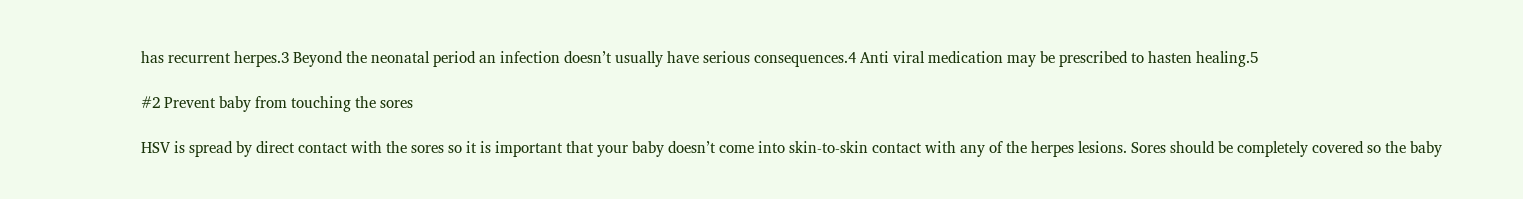has recurrent herpes.3 Beyond the neonatal period an infection doesn’t usually have serious consequences.4 Anti viral medication may be prescribed to hasten healing.5

#2 Prevent baby from touching the sores

HSV is spread by direct contact with the sores so it is important that your baby doesn’t come into skin-to-skin contact with any of the herpes lesions. Sores should be completely covered so the baby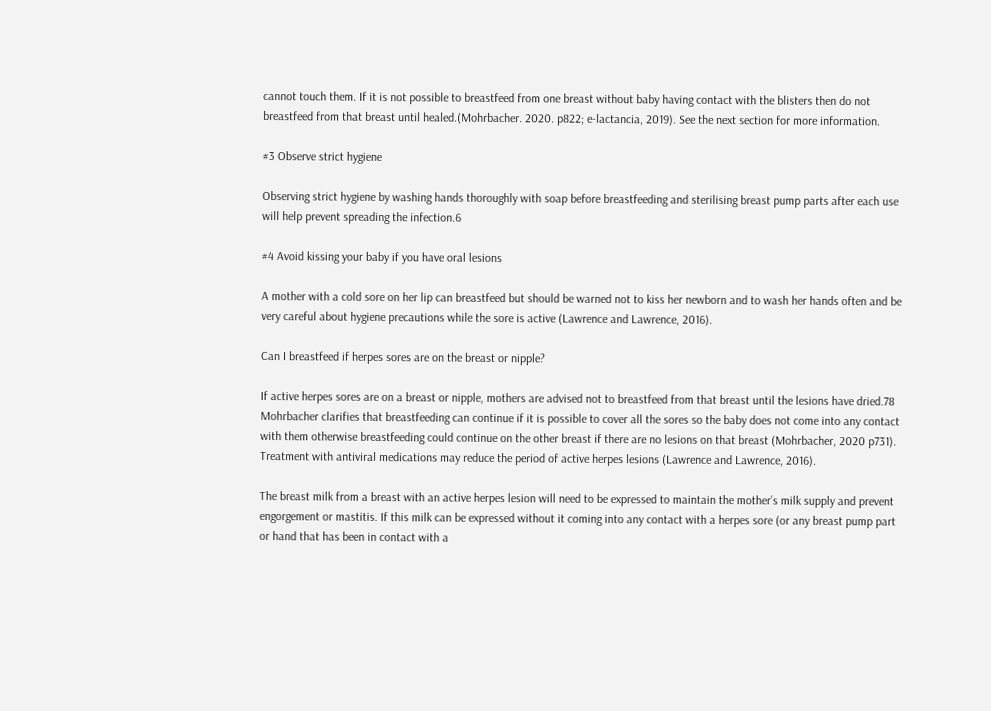cannot touch them. If it is not possible to breastfeed from one breast without baby having contact with the blisters then do not breastfeed from that breast until healed.(Mohrbacher. 2020. p822; e-lactancia, 2019). See the next section for more information.

#3 Observe strict hygiene

Observing strict hygiene by washing hands thoroughly with soap before breastfeeding and sterilising breast pump parts after each use will help prevent spreading the infection.6

#4 Avoid kissing your baby if you have oral lesions

A mother with a cold sore on her lip can breastfeed but should be warned not to kiss her newborn and to wash her hands often and be very careful about hygiene precautions while the sore is active (Lawrence and Lawrence, 2016).

Can I breastfeed if herpes sores are on the breast or nipple?

If active herpes sores are on a breast or nipple, mothers are advised not to breastfeed from that breast until the lesions have dried.78 Mohrbacher clarifies that breastfeeding can continue if it is possible to cover all the sores so the baby does not come into any contact with them otherwise breastfeeding could continue on the other breast if there are no lesions on that breast (Mohrbacher, 2020 p731). Treatment with antiviral medications may reduce the period of active herpes lesions (Lawrence and Lawrence, 2016).

The breast milk from a breast with an active herpes lesion will need to be expressed to maintain the mother’s milk supply and prevent engorgement or mastitis. If this milk can be expressed without it coming into any contact with a herpes sore (or any breast pump part or hand that has been in contact with a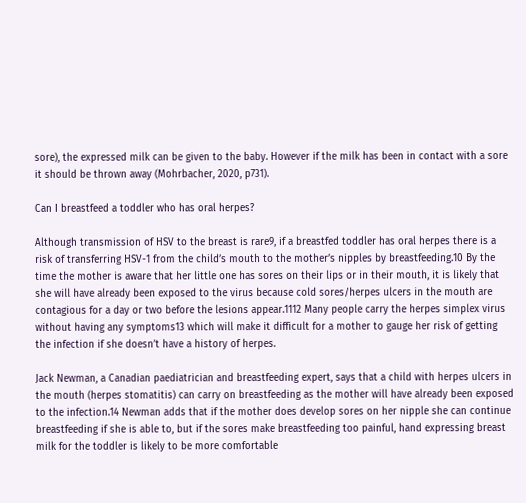sore), the expressed milk can be given to the baby. However if the milk has been in contact with a sore it should be thrown away (Mohrbacher, 2020, p731).

Can I breastfeed a toddler who has oral herpes?

Although transmission of HSV to the breast is rare9, if a breastfed toddler has oral herpes there is a risk of transferring HSV-1 from the child’s mouth to the mother’s nipples by breastfeeding.10 By the time the mother is aware that her little one has sores on their lips or in their mouth, it is likely that she will have already been exposed to the virus because cold sores/herpes ulcers in the mouth are contagious for a day or two before the lesions appear.1112 Many people carry the herpes simplex virus without having any symptoms13 which will make it difficult for a mother to gauge her risk of getting the infection if she doesn’t have a history of herpes.

Jack Newman, a Canadian paediatrician and breastfeeding expert, says that a child with herpes ulcers in the mouth (herpes stomatitis) can carry on breastfeeding as the mother will have already been exposed to the infection.14 Newman adds that if the mother does develop sores on her nipple she can continue breastfeeding if she is able to, but if the sores make breastfeeding too painful, hand expressing breast milk for the toddler is likely to be more comfortable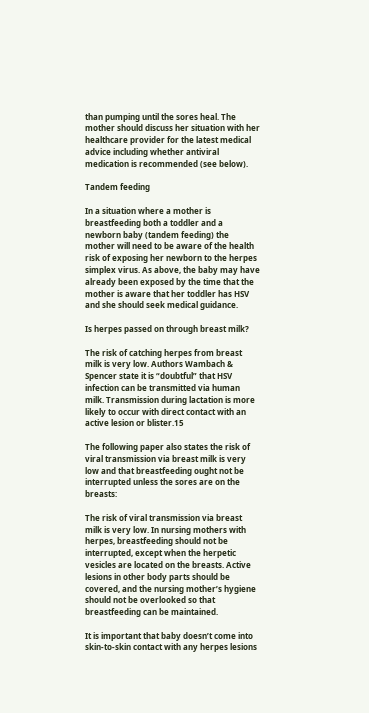than pumping until the sores heal. The mother should discuss her situation with her healthcare provider for the latest medical advice including whether antiviral medication is recommended (see below).

Tandem feeding

In a situation where a mother is breastfeeding both a toddler and a newborn baby (tandem feeding) the mother will need to be aware of the health risk of exposing her newborn to the herpes simplex virus. As above, the baby may have already been exposed by the time that the mother is aware that her toddler has HSV and she should seek medical guidance.

Is herpes passed on through breast milk?

The risk of catching herpes from breast milk is very low. Authors Wambach & Spencer state it is “doubtful” that HSV infection can be transmitted via human milk. Transmission during lactation is more likely to occur with direct contact with an active lesion or blister.15

The following paper also states the risk of viral transmission via breast milk is very low and that breastfeeding ought not be interrupted unless the sores are on the breasts:

The risk of viral transmission via breast milk is very low. In nursing mothers with herpes, breastfeeding should not be interrupted, except when the herpetic vesicles are located on the breasts. Active lesions in other body parts should be covered, and the nursing mother’s hygiene should not be overlooked so that breastfeeding can be maintained.

It is important that baby doesn’t come into skin-to-skin contact with any herpes lesions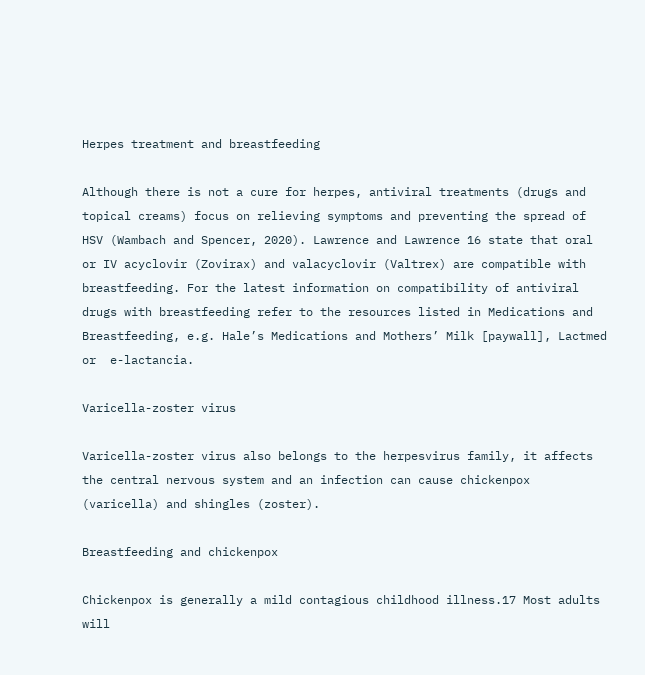Herpes treatment and breastfeeding

Although there is not a cure for herpes, antiviral treatments (drugs and topical creams) focus on relieving symptoms and preventing the spread of HSV (Wambach and Spencer, 2020). Lawrence and Lawrence 16 state that oral or IV acyclovir (Zovirax) and valacyclovir (Valtrex) are compatible with breastfeeding. For the latest information on compatibility of antiviral drugs with breastfeeding refer to the resources listed in Medications and Breastfeeding, e.g. Hale’s Medications and Mothers’ Milk [paywall], Lactmed or  e-lactancia.

Varicella-zoster virus

Varicella-zoster virus also belongs to the herpesvirus family, it affects the central nervous system and an infection can cause chickenpox (varicella) and shingles (zoster).

Breastfeeding and chickenpox

Chickenpox is generally a mild contagious childhood illness.17 Most adults will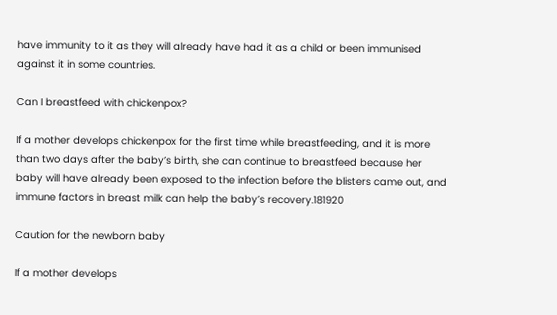have immunity to it as they will already have had it as a child or been immunised against it in some countries.

Can I breastfeed with chickenpox?

If a mother develops chickenpox for the first time while breastfeeding, and it is more than two days after the baby’s birth, she can continue to breastfeed because her baby will have already been exposed to the infection before the blisters came out, and immune factors in breast milk can help the baby’s recovery.181920

Caution for the newborn baby

If a mother develops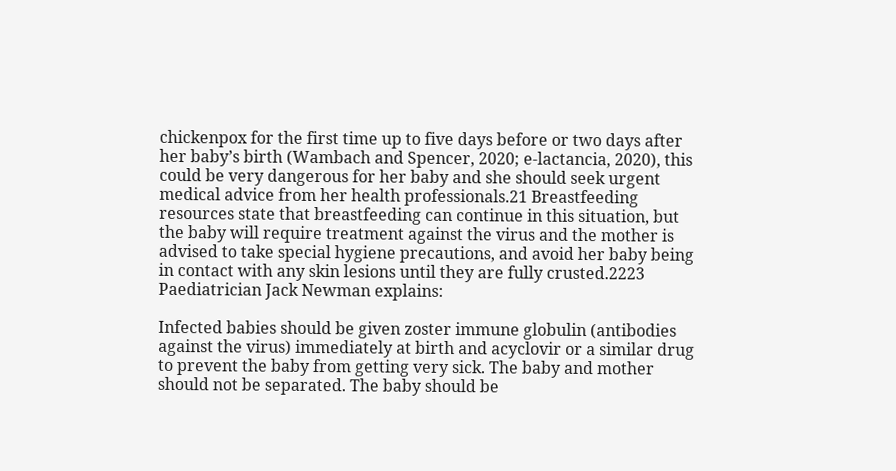chickenpox for the first time up to five days before or two days after her baby’s birth (Wambach and Spencer, 2020; e-lactancia, 2020), this could be very dangerous for her baby and she should seek urgent medical advice from her health professionals.21 Breastfeeding resources state that breastfeeding can continue in this situation, but the baby will require treatment against the virus and the mother is advised to take special hygiene precautions, and avoid her baby being in contact with any skin lesions until they are fully crusted.2223 Paediatrician Jack Newman explains:

Infected babies should be given zoster immune globulin (antibodies against the virus) immediately at birth and acyclovir or a similar drug to prevent the baby from getting very sick. The baby and mother should not be separated. The baby should be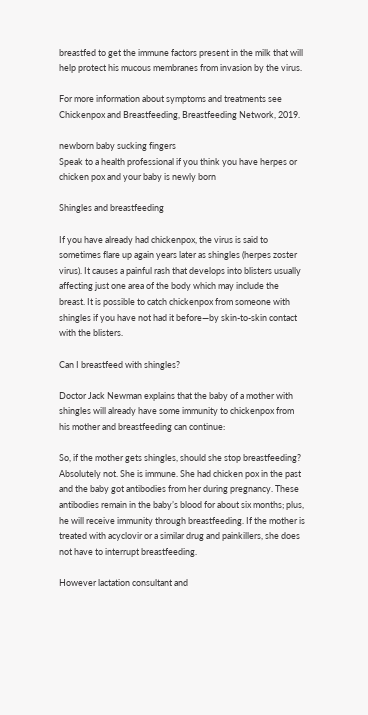breastfed to get the immune factors present in the milk that will help protect his mucous membranes from invasion by the virus.

For more information about symptoms and treatments see Chickenpox and Breastfeeding, Breastfeeding Network, 2019.

newborn baby sucking fingers
Speak to a health professional if you think you have herpes or chicken pox and your baby is newly born

Shingles and breastfeeding

If you have already had chickenpox, the virus is said to sometimes flare up again years later as shingles (herpes zoster virus). It causes a painful rash that develops into blisters usually affecting just one area of the body which may include the breast. It is possible to catch chickenpox from someone with shingles if you have not had it before—by skin-to-skin contact with the blisters.

Can I breastfeed with shingles?

Doctor Jack Newman explains that the baby of a mother with shingles will already have some immunity to chickenpox from his mother and breastfeeding can continue:

So, if the mother gets shingles, should she stop breastfeeding? Absolutely not. She is immune. She had chicken pox in the past and the baby got antibodies from her during pregnancy. These antibodies remain in the baby’s blood for about six months; plus, he will receive immunity through breastfeeding. If the mother is treated with acyclovir or a similar drug and painkillers, she does not have to interrupt breastfeeding.

However lactation consultant and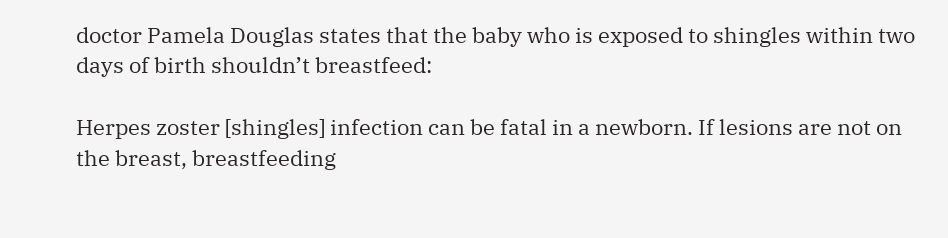doctor Pamela Douglas states that the baby who is exposed to shingles within two days of birth shouldn’t breastfeed:

Herpes zoster [shingles] infection can be fatal in a newborn. If lesions are not on the breast, breastfeeding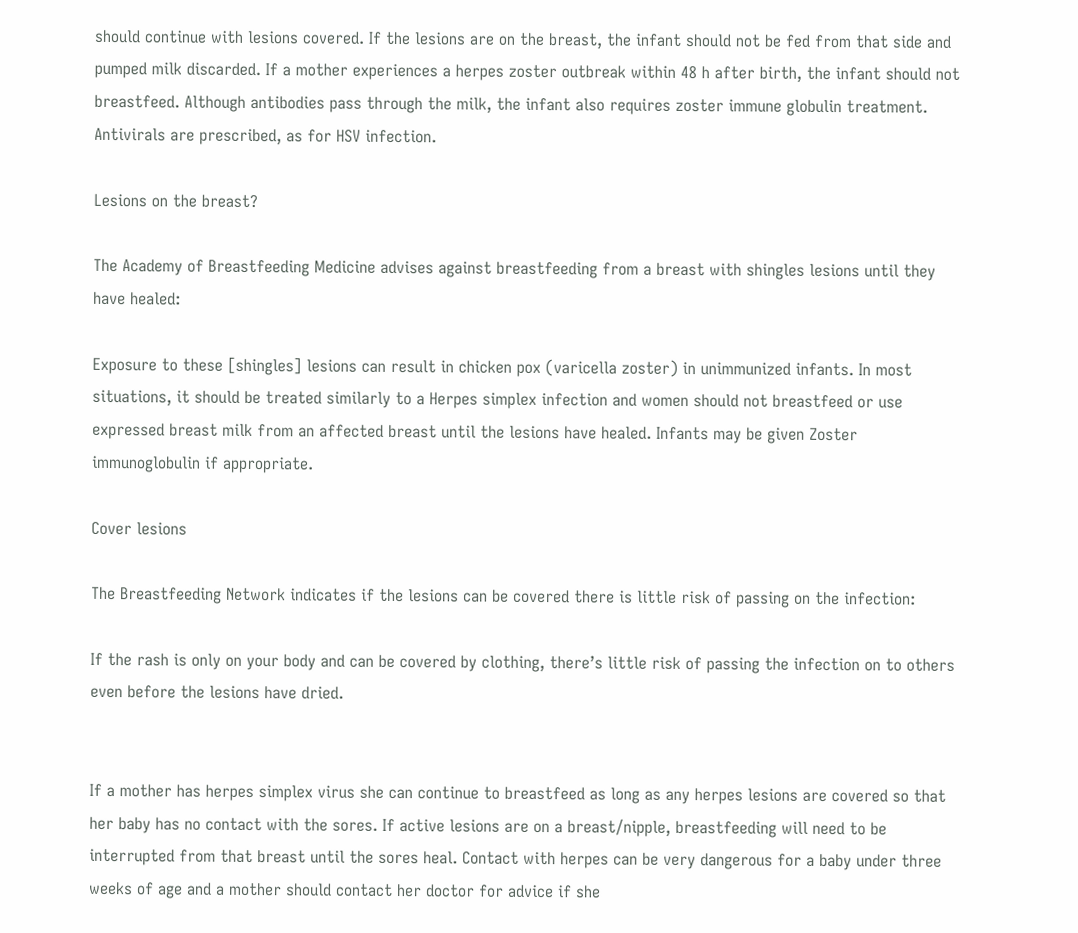should continue with lesions covered. If the lesions are on the breast, the infant should not be fed from that side and pumped milk discarded. If a mother experiences a herpes zoster outbreak within 48 h after birth, the infant should not breastfeed. Although antibodies pass through the milk, the infant also requires zoster immune globulin treatment. Antivirals are prescribed, as for HSV infection.

Lesions on the breast?

The Academy of Breastfeeding Medicine advises against breastfeeding from a breast with shingles lesions until they have healed:

Exposure to these [shingles] lesions can result in chicken pox (varicella zoster) in unimmunized infants. In most situations, it should be treated similarly to a Herpes simplex infection and women should not breastfeed or use expressed breast milk from an affected breast until the lesions have healed. Infants may be given Zoster immunoglobulin if appropriate.

Cover lesions

The Breastfeeding Network indicates if the lesions can be covered there is little risk of passing on the infection:

If the rash is only on your body and can be covered by clothing, there’s little risk of passing the infection on to others even before the lesions have dried.


If a mother has herpes simplex virus she can continue to breastfeed as long as any herpes lesions are covered so that her baby has no contact with the sores. If active lesions are on a breast/nipple, breastfeeding will need to be interrupted from that breast until the sores heal. Contact with herpes can be very dangerous for a baby under three weeks of age and a mother should contact her doctor for advice if she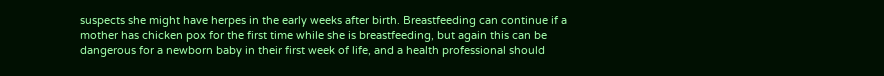suspects she might have herpes in the early weeks after birth. Breastfeeding can continue if a mother has chicken pox for the first time while she is breastfeeding, but again this can be dangerous for a newborn baby in their first week of life, and a health professional should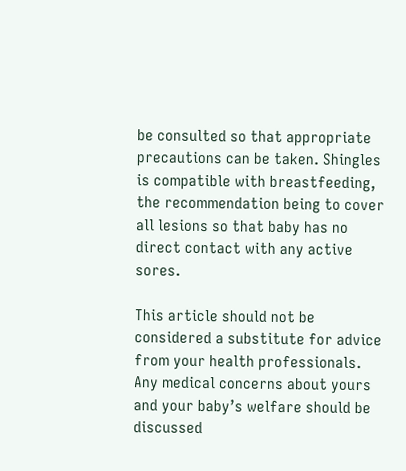be consulted so that appropriate precautions can be taken. Shingles is compatible with breastfeeding, the recommendation being to cover all lesions so that baby has no direct contact with any active sores.

This article should not be considered a substitute for advice from your health professionals. Any medical concerns about yours and your baby’s welfare should be discussed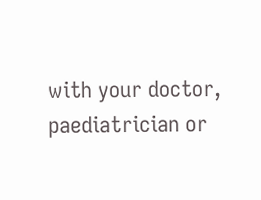with your doctor, paediatrician or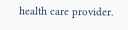health care provider.